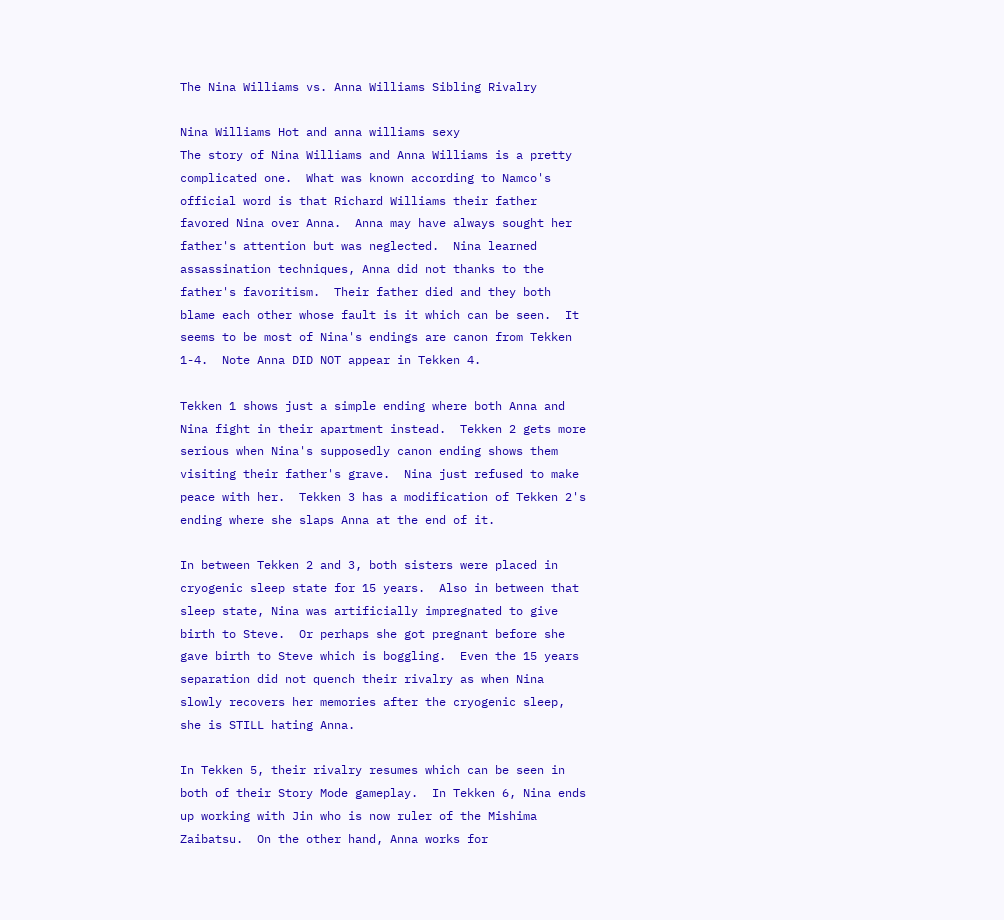The Nina Williams vs. Anna Williams Sibling Rivalry

Nina Williams Hot and anna williams sexy
The story of Nina Williams and Anna Williams is a pretty complicated one.  What was known according to Namco's official word is that Richard Williams their father favored Nina over Anna.  Anna may have always sought her father's attention but was neglected.  Nina learned assassination techniques, Anna did not thanks to the father's favoritism.  Their father died and they both blame each other whose fault is it which can be seen.  It seems to be most of Nina's endings are canon from Tekken 1-4.  Note Anna DID NOT appear in Tekken 4.

Tekken 1 shows just a simple ending where both Anna and Nina fight in their apartment instead.  Tekken 2 gets more serious when Nina's supposedly canon ending shows them visiting their father's grave.  Nina just refused to make peace with her.  Tekken 3 has a modification of Tekken 2's ending where she slaps Anna at the end of it.

In between Tekken 2 and 3, both sisters were placed in cryogenic sleep state for 15 years.  Also in between that sleep state, Nina was artificially impregnated to give birth to Steve.  Or perhaps she got pregnant before she gave birth to Steve which is boggling.  Even the 15 years separation did not quench their rivalry as when Nina slowly recovers her memories after the cryogenic sleep, she is STILL hating Anna.

In Tekken 5, their rivalry resumes which can be seen in both of their Story Mode gameplay.  In Tekken 6, Nina ends up working with Jin who is now ruler of the Mishima Zaibatsu.  On the other hand, Anna works for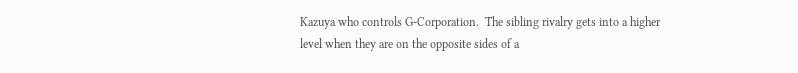Kazuya who controls G-Corporation.  The sibling rivalry gets into a higher level when they are on the opposite sides of a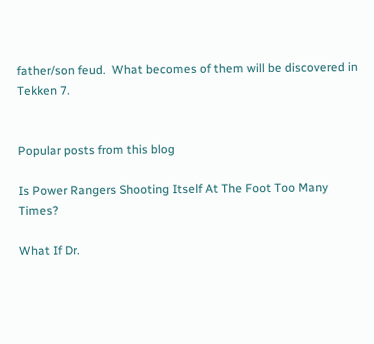father/son feud.  What becomes of them will be discovered in Tekken 7.


Popular posts from this blog

Is Power Rangers Shooting Itself At The Foot Too Many Times?

What If Dr.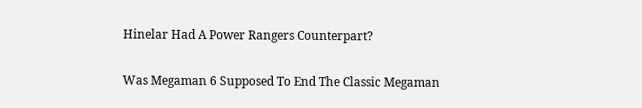Hinelar Had A Power Rangers Counterpart?

Was Megaman 6 Supposed To End The Classic Megaman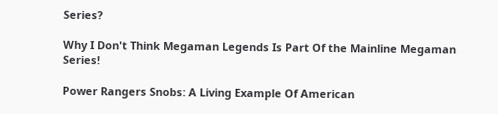Series?

Why I Don't Think Megaman Legends Is Part Of the Mainline Megaman Series!

Power Rangers Snobs: A Living Example Of American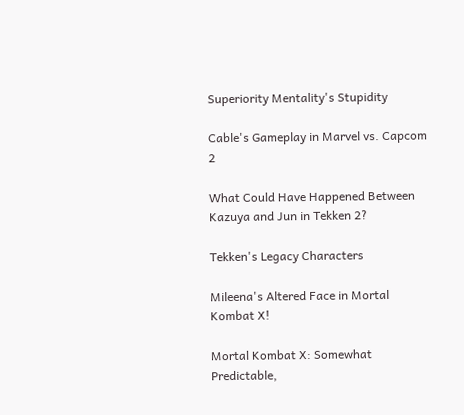Superiority Mentality's Stupidity

Cable's Gameplay in Marvel vs. Capcom 2

What Could Have Happened Between Kazuya and Jun in Tekken 2?

Tekken's Legacy Characters

Mileena's Altered Face in Mortal Kombat X!

Mortal Kombat X: Somewhat Predictable,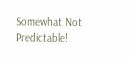Somewhat Not Predictable!